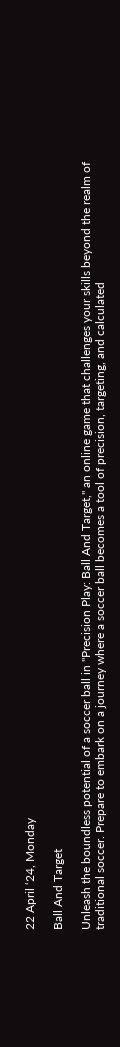22 April ‘24, Monday

Ball And Target

Unleash the boundless potential of a soccer ball in "Precision Play: Ball And Target," an online game that challenges your skills beyond the realm of traditional soccer. Prepare to embark on a journey where a soccer ball becomes a tool of precision, targeting, and calculated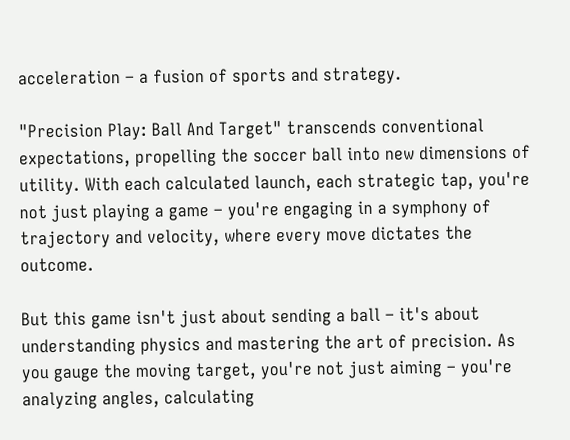acceleration – a fusion of sports and strategy.

"Precision Play: Ball And Target" transcends conventional expectations, propelling the soccer ball into new dimensions of utility. With each calculated launch, each strategic tap, you're not just playing a game – you're engaging in a symphony of trajectory and velocity, where every move dictates the outcome.

But this game isn't just about sending a ball – it's about understanding physics and mastering the art of precision. As you gauge the moving target, you're not just aiming – you're analyzing angles, calculating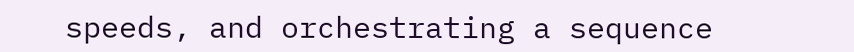speeds, and orchestrating a sequence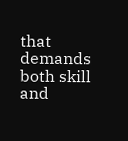that demands both skill and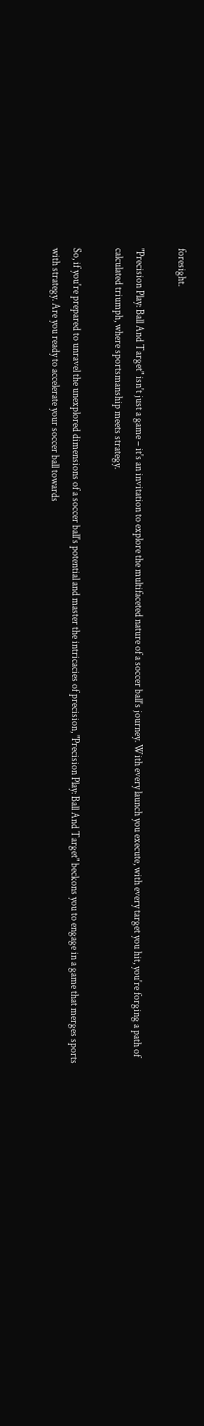foresight.

"Precision Play: Ball And Target" isn't just a game – it's an invitation to explore the multifaceted nature of a soccer ball's journey. With every launch you execute, with every target you hit, you're forging a path of calculated triumph, where sportsmanship meets strategy.

So, if you're prepared to unravel the unexplored dimensions of a soccer ball's potential and master the intricacies of precision, "Precision Play: Ball And Target" beckons you to engage in a game that merges sports with strategy. Are you ready to accelerate your soccer ball towards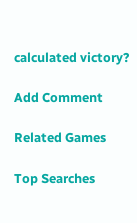calculated victory?

Add Comment

Related Games

Top Searches